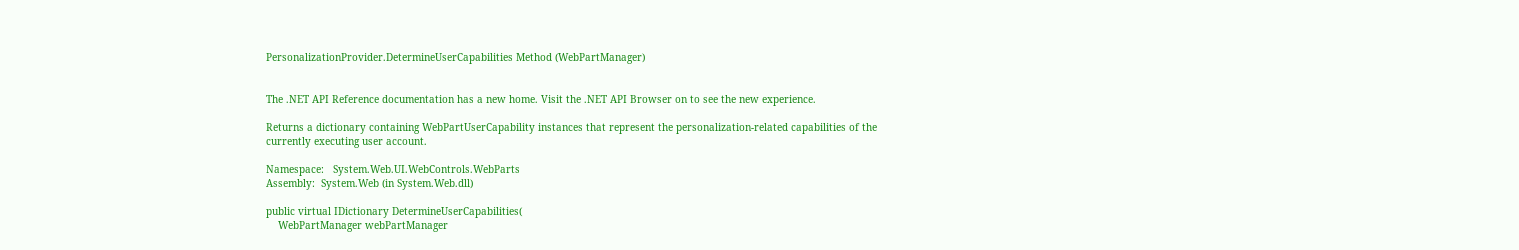PersonalizationProvider.DetermineUserCapabilities Method (WebPartManager)


The .NET API Reference documentation has a new home. Visit the .NET API Browser on to see the new experience.

Returns a dictionary containing WebPartUserCapability instances that represent the personalization-related capabilities of the currently executing user account.

Namespace:   System.Web.UI.WebControls.WebParts
Assembly:  System.Web (in System.Web.dll)

public virtual IDictionary DetermineUserCapabilities(
    WebPartManager webPartManager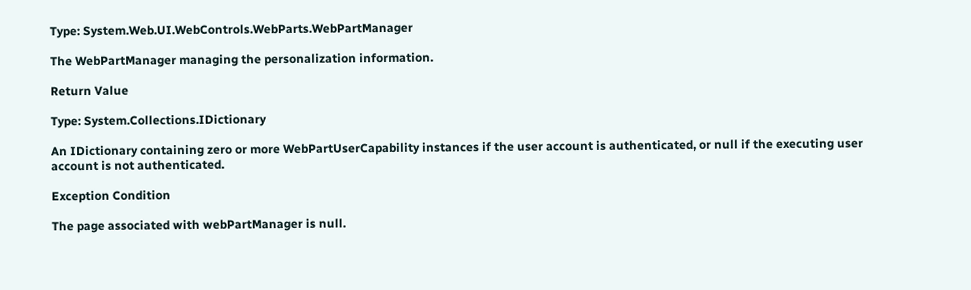Type: System.Web.UI.WebControls.WebParts.WebPartManager

The WebPartManager managing the personalization information.

Return Value

Type: System.Collections.IDictionary

An IDictionary containing zero or more WebPartUserCapability instances if the user account is authenticated, or null if the executing user account is not authenticated.

Exception Condition

The page associated with webPartManager is null.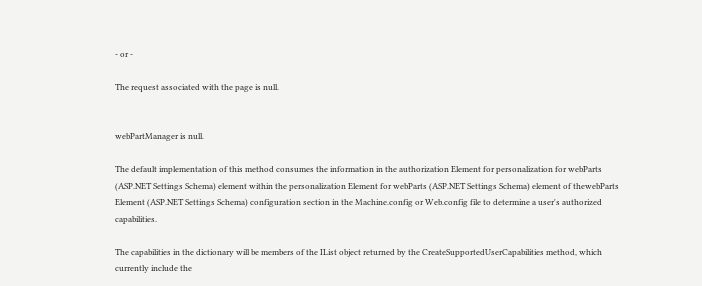- or -

The request associated with the page is null.


webPartManager is null.

The default implementation of this method consumes the information in the authorization Element for personalization for webParts (ASP.NET Settings Schema) element within the personalization Element for webParts (ASP.NET Settings Schema) element of thewebParts Element (ASP.NET Settings Schema) configuration section in the Machine.config or Web.config file to determine a user's authorized capabilities.

The capabilities in the dictionary will be members of the IList object returned by the CreateSupportedUserCapabilities method, which currently include the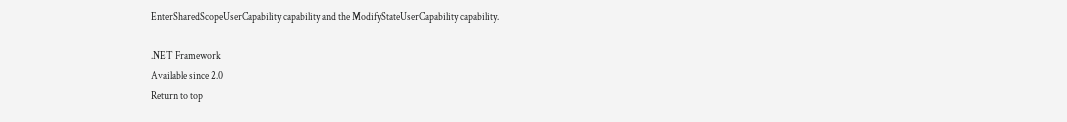EnterSharedScopeUserCapability capability and the ModifyStateUserCapability capability.

.NET Framework
Available since 2.0
Return to top